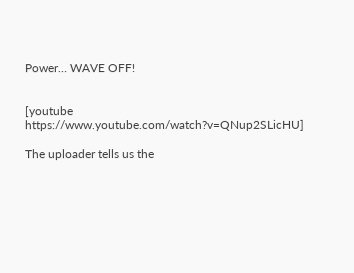Power… WAVE OFF!


[youtube https://www.youtube.com/watch?v=QNup2SLicHU]

The uploader tells us the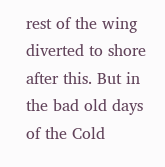rest of the wing diverted to shore after this. But in the bad old days of the Cold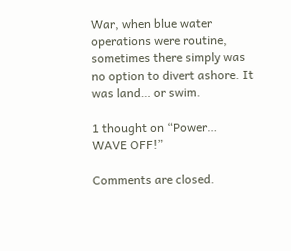War, when blue water operations were routine, sometimes there simply was no option to divert ashore. It was land… or swim.

1 thought on “Power… WAVE OFF!”

Comments are closed.